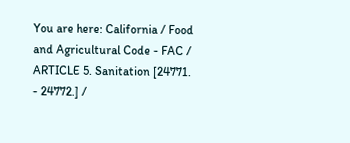You are here: California / Food and Agricultural Code - FAC / ARTICLE 5. Sanitation [24771. - 24772.] /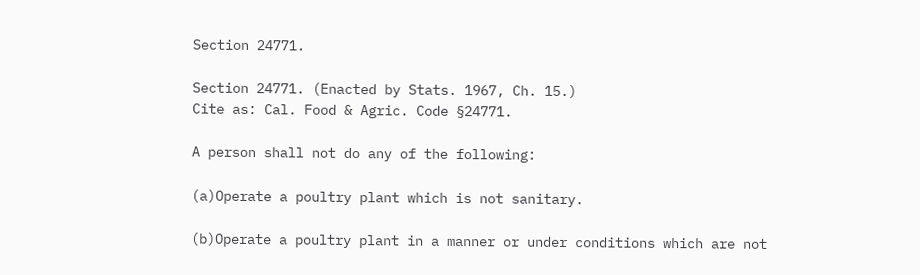Section 24771.

Section 24771. (Enacted by Stats. 1967, Ch. 15.)
Cite as: Cal. Food & Agric. Code §24771.

A person shall not do any of the following:

(a)Operate a poultry plant which is not sanitary.

(b)Operate a poultry plant in a manner or under conditions which are not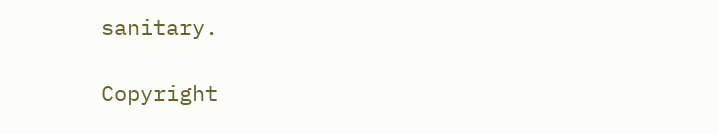sanitary.

Copyright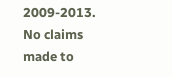2009-2013. No claims made to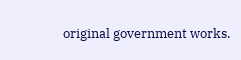original government works.